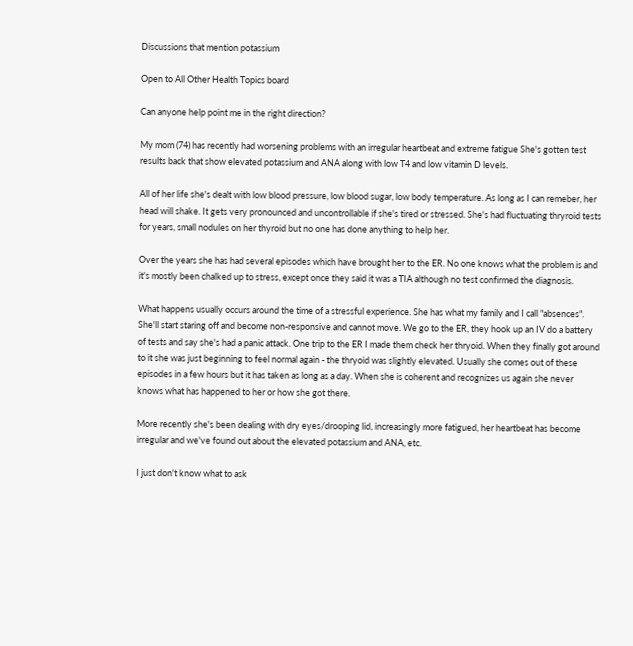Discussions that mention potassium

Open to All Other Health Topics board

Can anyone help point me in the right direction?

My mom (74) has recently had worsening problems with an irregular heartbeat and extreme fatigue She's gotten test results back that show elevated potassium and ANA along with low T4 and low vitamin D levels.

All of her life she's dealt with low blood pressure, low blood sugar, low body temperature. As long as I can remeber, her head will shake. It gets very pronounced and uncontrollable if she's tired or stressed. She's had fluctuating thryroid tests for years, small nodules on her thyroid but no one has done anything to help her.

Over the years she has had several episodes which have brought her to the ER. No one knows what the problem is and it's mostly been chalked up to stress, except once they said it was a TIA although no test confirmed the diagnosis.

What happens usually occurs around the time of a stressful experience. She has what my family and I call "absences". She'll start staring off and become non-responsive and cannot move. We go to the ER, they hook up an IV do a battery of tests and say she's had a panic attack. One trip to the ER I made them check her thryoid. When they finally got around to it she was just beginning to feel normal again - the thryoid was slightly elevated. Usually she comes out of these episodes in a few hours but it has taken as long as a day. When she is coherent and recognizes us again she never knows what has happened to her or how she got there.

More recently she's been dealing with dry eyes/drooping lid, increasingly more fatigued, her heartbeat has become irregular and we've found out about the elevated potassium and ANA, etc.

I just don't know what to ask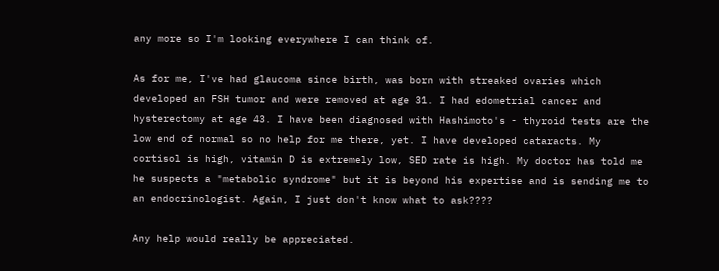any more so I'm looking everywhere I can think of.

As for me, I've had glaucoma since birth, was born with streaked ovaries which developed an FSH tumor and were removed at age 31. I had edometrial cancer and hysterectomy at age 43. I have been diagnosed with Hashimoto's - thyroid tests are the low end of normal so no help for me there, yet. I have developed cataracts. My cortisol is high, vitamin D is extremely low, SED rate is high. My doctor has told me he suspects a "metabolic syndrome" but it is beyond his expertise and is sending me to an endocrinologist. Again, I just don't know what to ask????

Any help would really be appreciated.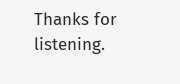Thanks for listening.